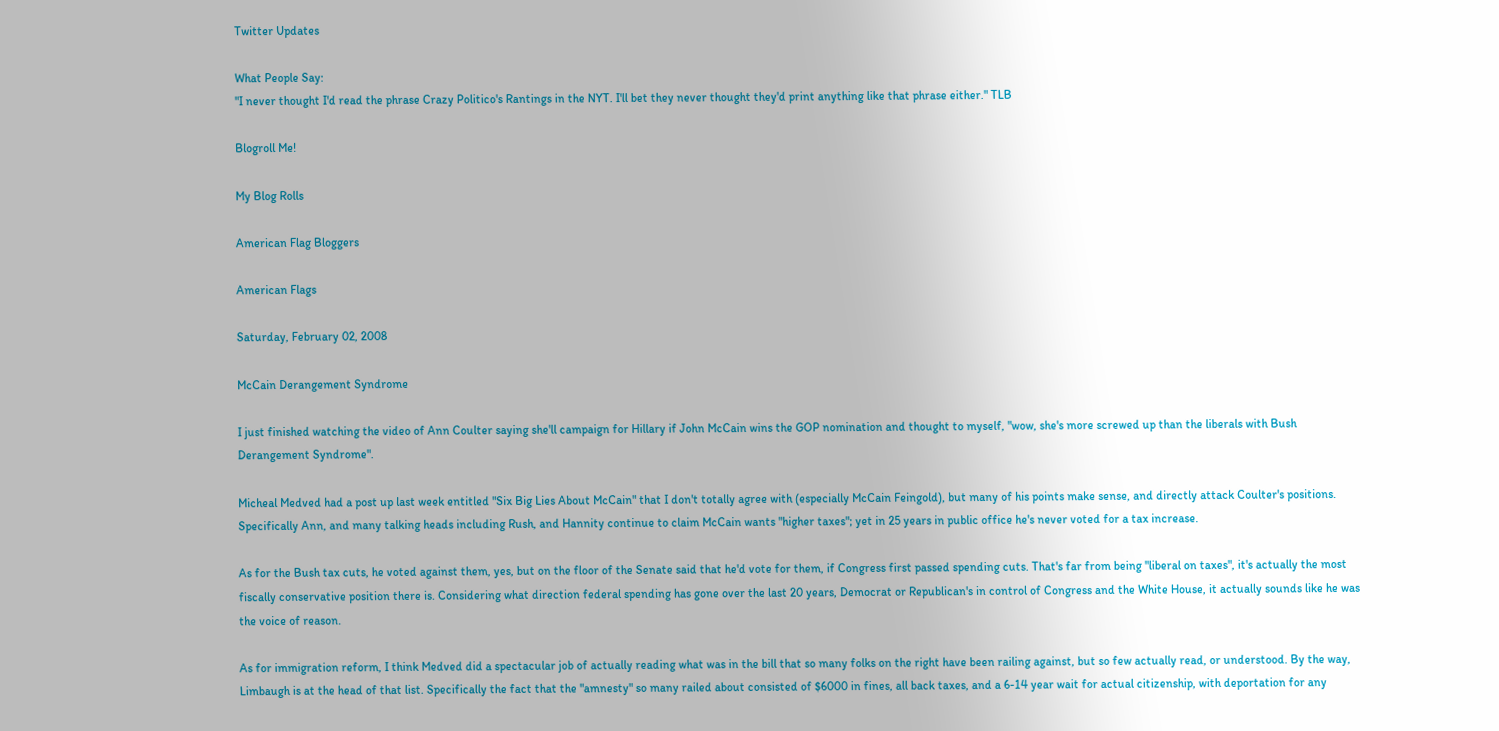Twitter Updates

What People Say:
"I never thought I'd read the phrase Crazy Politico's Rantings in the NYT. I'll bet they never thought they'd print anything like that phrase either." TLB

Blogroll Me!

My Blog Rolls

American Flag Bloggers

American Flags

Saturday, February 02, 2008

McCain Derangement Syndrome

I just finished watching the video of Ann Coulter saying she'll campaign for Hillary if John McCain wins the GOP nomination and thought to myself, "wow, she's more screwed up than the liberals with Bush Derangement Syndrome".

Micheal Medved had a post up last week entitled "Six Big Lies About McCain" that I don't totally agree with (especially McCain Feingold), but many of his points make sense, and directly attack Coulter's positions. Specifically Ann, and many talking heads including Rush, and Hannity continue to claim McCain wants "higher taxes"; yet in 25 years in public office he's never voted for a tax increase.

As for the Bush tax cuts, he voted against them, yes, but on the floor of the Senate said that he'd vote for them, if Congress first passed spending cuts. That's far from being "liberal on taxes", it's actually the most fiscally conservative position there is. Considering what direction federal spending has gone over the last 20 years, Democrat or Republican's in control of Congress and the White House, it actually sounds like he was the voice of reason.

As for immigration reform, I think Medved did a spectacular job of actually reading what was in the bill that so many folks on the right have been railing against, but so few actually read, or understood. By the way, Limbaugh is at the head of that list. Specifically the fact that the "amnesty" so many railed about consisted of $6000 in fines, all back taxes, and a 6-14 year wait for actual citizenship, with deportation for any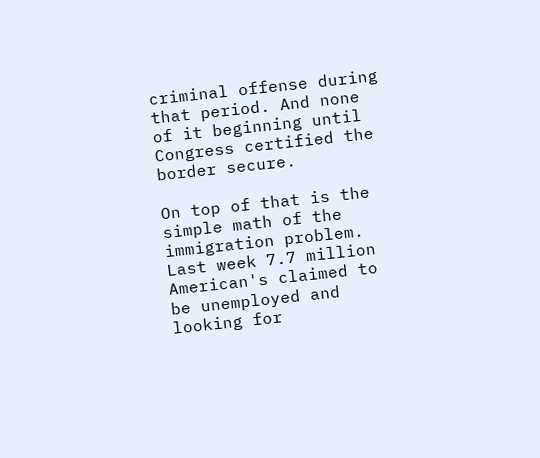criminal offense during that period. And none of it beginning until Congress certified the border secure.

On top of that is the simple math of the immigration problem. Last week 7.7 million American's claimed to be unemployed and looking for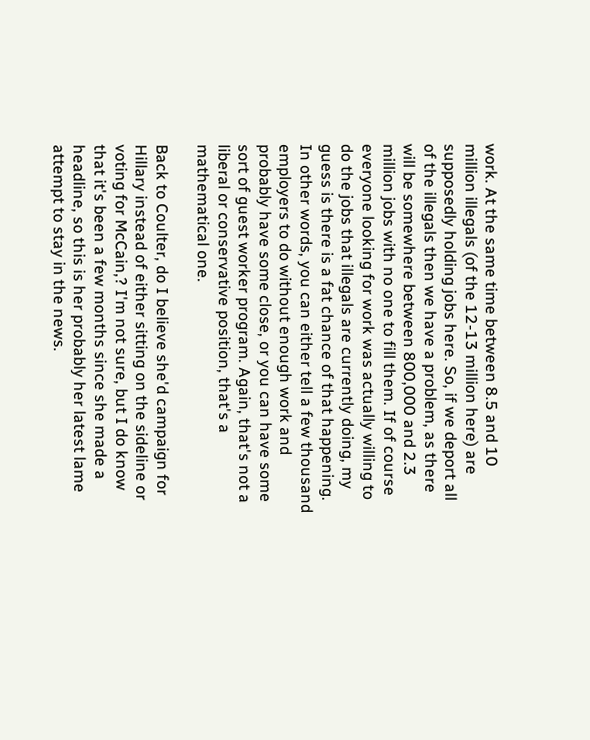work. At the same time between 8.5 and 10 million illegals (of the 12-13 million here) are supposedly holding jobs here. So, if we deport all of the illegals then we have a problem, as there will be somewhere between 800,000 and 2.3 million jobs with no one to fill them. If of course everyone looking for work was actually willing to do the jobs that illegals are currently doing, my guess is there is a fat chance of that happening.
In other words, you can either tell a few thousand employers to do without enough work and probably have some close, or you can have some sort of guest worker program. Again, that's not a liberal or conservative position, that's a mathematical one.

Back to Coulter, do I believe she'd campaign for Hillary instead of either sitting on the sideline or voting for McCain,? I'm not sure, but I do know that it's been a few months since she made a headline, so this is her probably her latest lame attempt to stay in the news.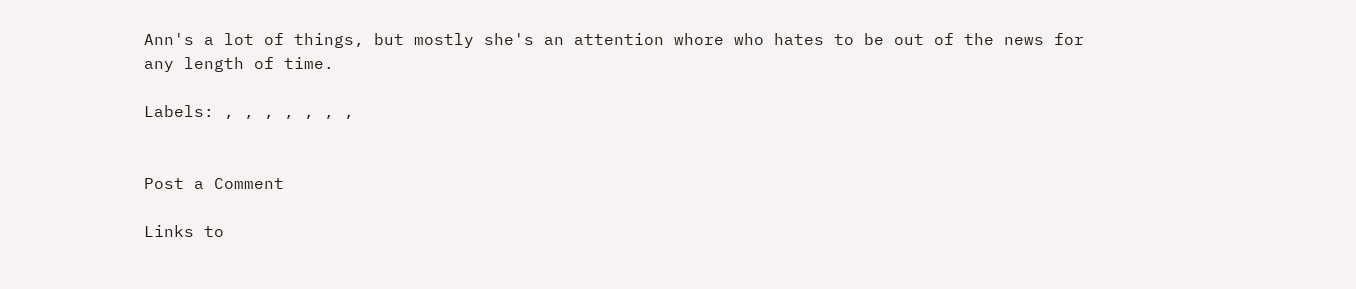Ann's a lot of things, but mostly she's an attention whore who hates to be out of the news for any length of time.

Labels: , , , , , , ,


Post a Comment

Links to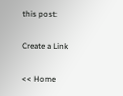this post:

Create a Link

<< Home